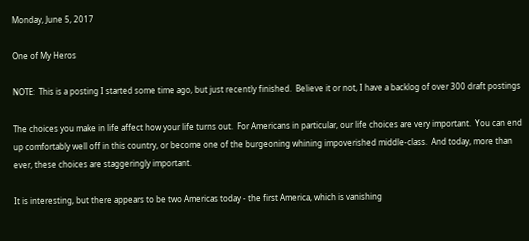Monday, June 5, 2017

One of My Heros

NOTE:  This is a posting I started some time ago, but just recently finished.  Believe it or not, I have a backlog of over 300 draft postings

The choices you make in life affect how your life turns out.  For Americans in particular, our life choices are very important.  You can end up comfortably well off in this country, or become one of the burgeoning whining impoverished middle-class.  And today, more than ever, these choices are staggeringly important.

It is interesting, but there appears to be two Americas today - the first America, which is vanishing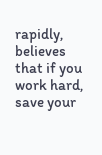rapidly, believes that if you work hard, save your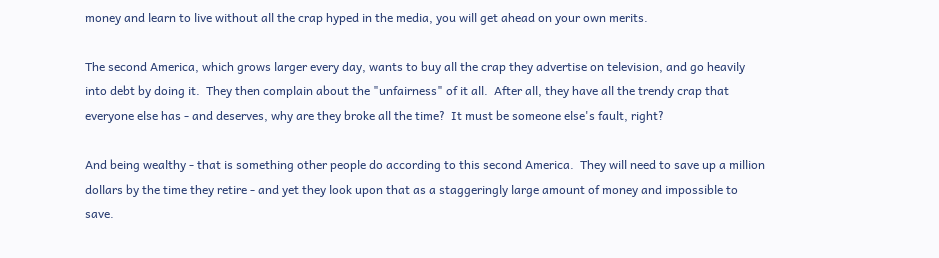money and learn to live without all the crap hyped in the media, you will get ahead on your own merits.

The second America, which grows larger every day, wants to buy all the crap they advertise on television, and go heavily into debt by doing it.  They then complain about the "unfairness" of it all.  After all, they have all the trendy crap that everyone else has - and deserves, why are they broke all the time?  It must be someone else's fault, right?

And being wealthy - that is something other people do according to this second America.  They will need to save up a million dollars by the time they retire - and yet they look upon that as a staggeringly large amount of money and impossible to save.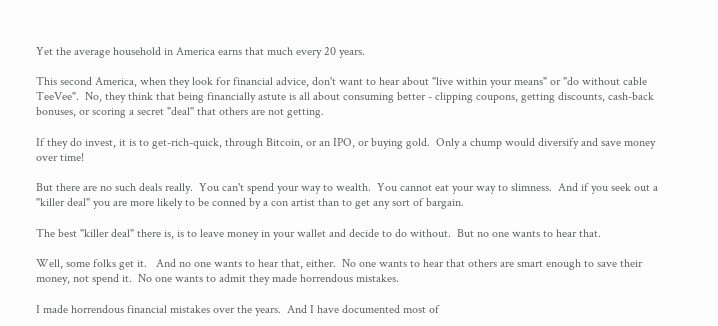Yet the average household in America earns that much every 20 years.

This second America, when they look for financial advice, don't want to hear about "live within your means" or "do without cable TeeVee".  No, they think that being financially astute is all about consuming better - clipping coupons, getting discounts, cash-back bonuses, or scoring a secret "deal" that others are not getting.

If they do invest, it is to get-rich-quick, through Bitcoin, or an IPO, or buying gold.  Only a chump would diversify and save money over time!

But there are no such deals really.  You can't spend your way to wealth.  You cannot eat your way to slimness.  And if you seek out a "killer deal" you are more likely to be conned by a con artist than to get any sort of bargain.

The best "killer deal" there is, is to leave money in your wallet and decide to do without.  But no one wants to hear that.

Well, some folks get it.   And no one wants to hear that, either.  No one wants to hear that others are smart enough to save their money, not spend it.  No one wants to admit they made horrendous mistakes.

I made horrendous financial mistakes over the years.  And I have documented most of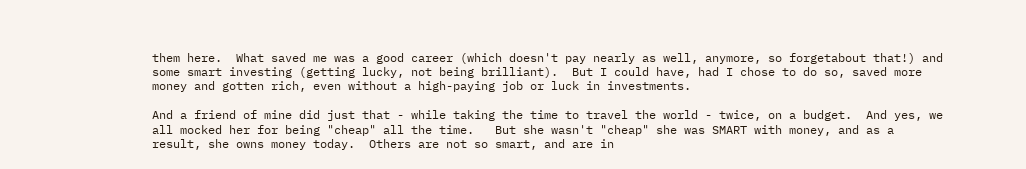them here.  What saved me was a good career (which doesn't pay nearly as well, anymore, so forgetabout that!) and some smart investing (getting lucky, not being brilliant).  But I could have, had I chose to do so, saved more money and gotten rich, even without a high-paying job or luck in investments.

And a friend of mine did just that - while taking the time to travel the world - twice, on a budget.  And yes, we all mocked her for being "cheap" all the time.   But she wasn't "cheap" she was SMART with money, and as a result, she owns money today.  Others are not so smart, and are in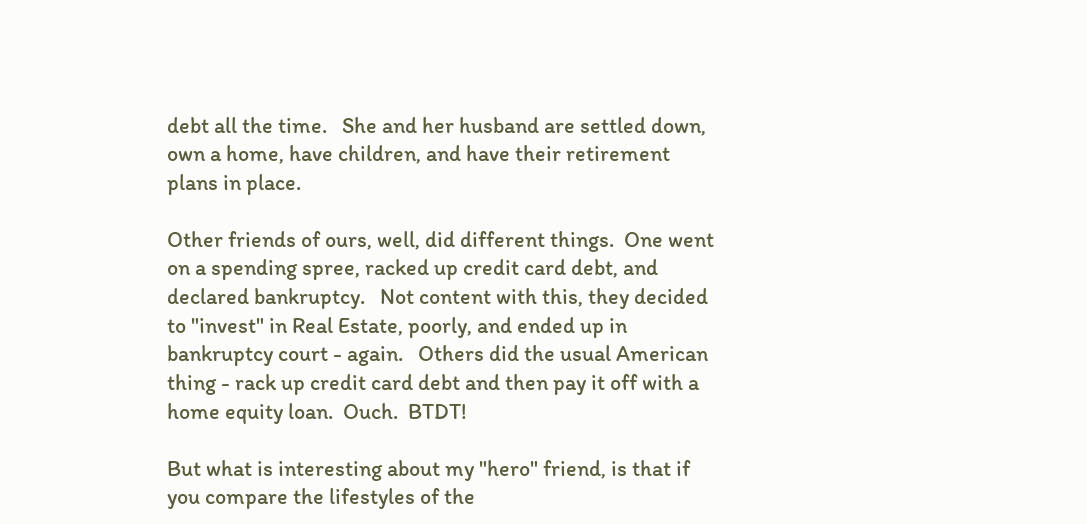debt all the time.   She and her husband are settled down, own a home, have children, and have their retirement plans in place.

Other friends of ours, well, did different things.  One went on a spending spree, racked up credit card debt, and declared bankruptcy.   Not content with this, they decided to "invest" in Real Estate, poorly, and ended up in bankruptcy court - again.   Others did the usual American thing - rack up credit card debt and then pay it off with a home equity loan.  Ouch.  BTDT!

But what is interesting about my "hero" friend, is that if you compare the lifestyles of the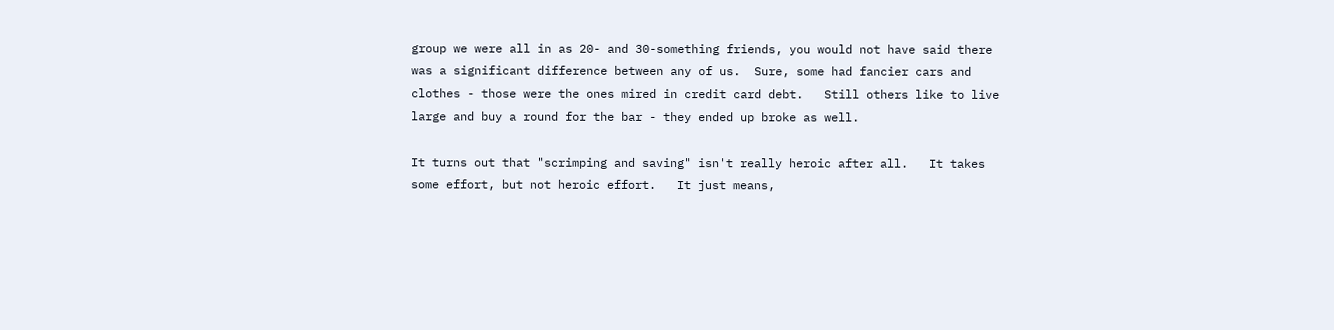group we were all in as 20- and 30-something friends, you would not have said there was a significant difference between any of us.  Sure, some had fancier cars and clothes - those were the ones mired in credit card debt.   Still others like to live large and buy a round for the bar - they ended up broke as well.

It turns out that "scrimping and saving" isn't really heroic after all.   It takes some effort, but not heroic effort.   It just means,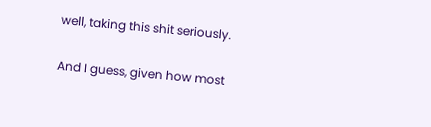well, taking this shit seriously.

And I guess, given how most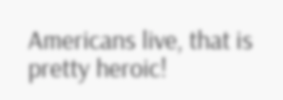Americans live, that is pretty heroic!